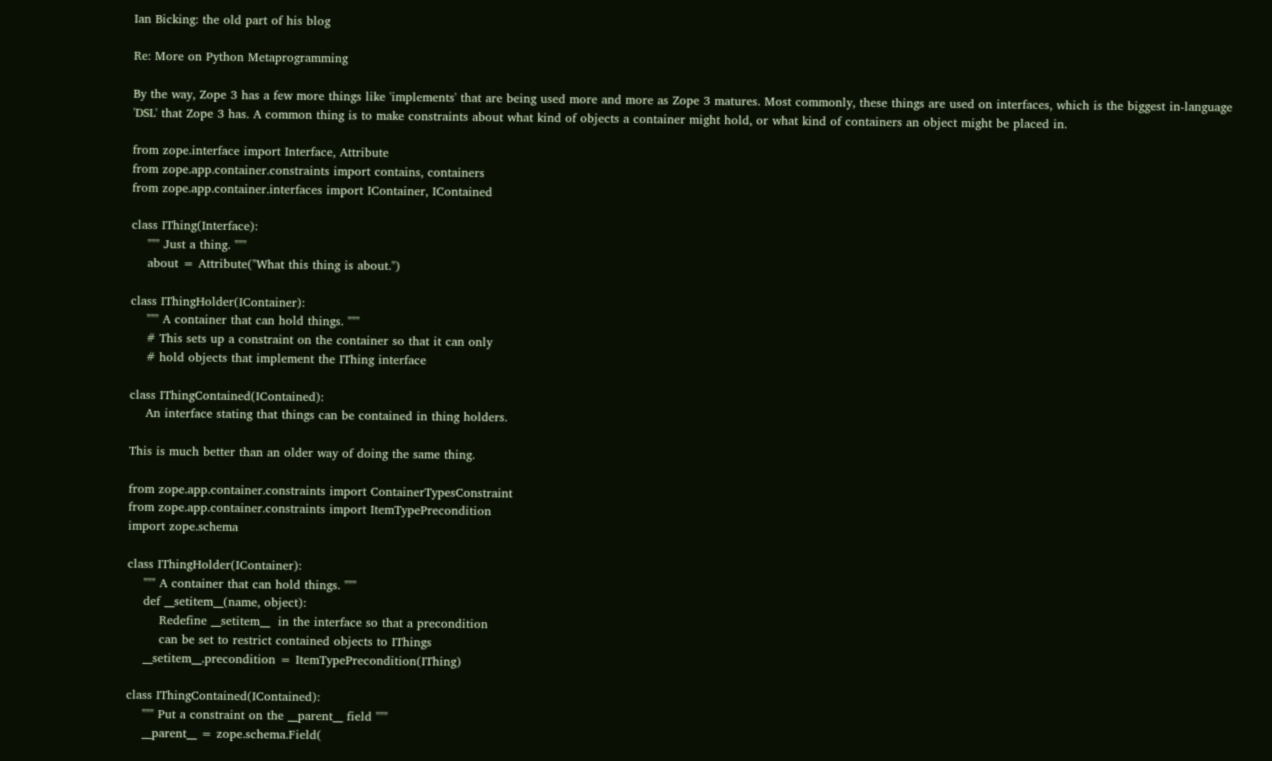Ian Bicking: the old part of his blog

Re: More on Python Metaprogramming

By the way, Zope 3 has a few more things like 'implements' that are being used more and more as Zope 3 matures. Most commonly, these things are used on interfaces, which is the biggest in-language 'DSL' that Zope 3 has. A common thing is to make constraints about what kind of objects a container might hold, or what kind of containers an object might be placed in.

from zope.interface import Interface, Attribute
from zope.app.container.constraints import contains, containers
from zope.app.container.interfaces import IContainer, IContained

class IThing(Interface):
    """ Just a thing. """
    about = Attribute("What this thing is about.")

class IThingHolder(IContainer):
    """ A container that can hold things. """
    # This sets up a constraint on the container so that it can only
    # hold objects that implement the IThing interface

class IThingContained(IContained):
    An interface stating that things can be contained in thing holders.

This is much better than an older way of doing the same thing.

from zope.app.container.constraints import ContainerTypesConstraint
from zope.app.container.constraints import ItemTypePrecondition
import zope.schema

class IThingHolder(IContainer):
    """ A container that can hold things. """
    def __setitem__(name, object):
        Redefine __setitem__  in the interface so that a precondition
        can be set to restrict contained objects to IThings
    __setitem__.precondition = ItemTypePrecondition(IThing)

class IThingContained(IContained):
    """ Put a constraint on the __parent__ field """
    __parent__ = zope.schema.Field(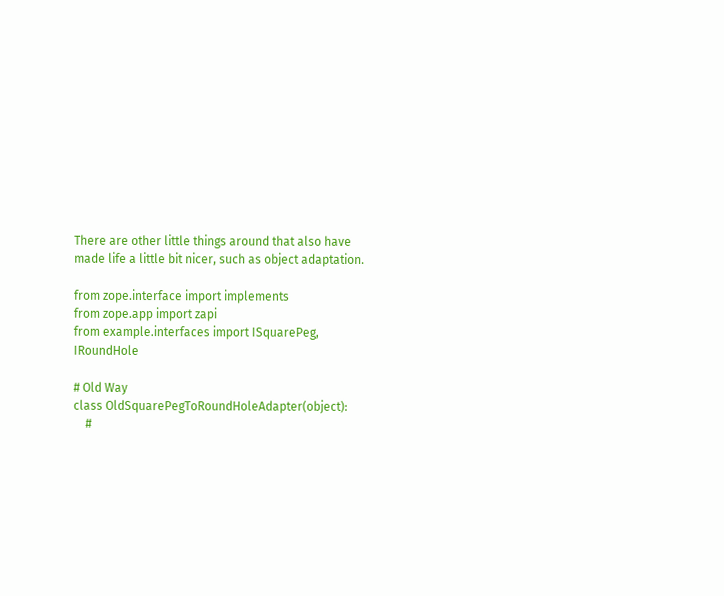There are other little things around that also have made life a little bit nicer, such as object adaptation.

from zope.interface import implements
from zope.app import zapi
from example.interfaces import ISquarePeg, IRoundHole

# Old Way
class OldSquarePegToRoundHoleAdapter(object):
    #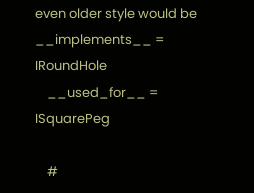even older style would be __implements__ = IRoundHole
    __used_for__ = ISquarePeg

    #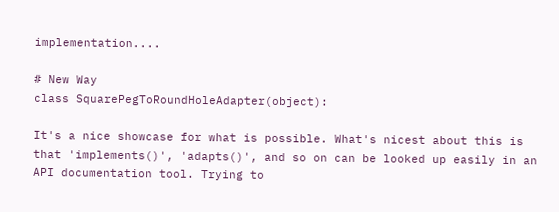implementation....

# New Way
class SquarePegToRoundHoleAdapter(object):

It's a nice showcase for what is possible. What's nicest about this is that 'implements()', 'adapts()', and so on can be looked up easily in an API documentation tool. Trying to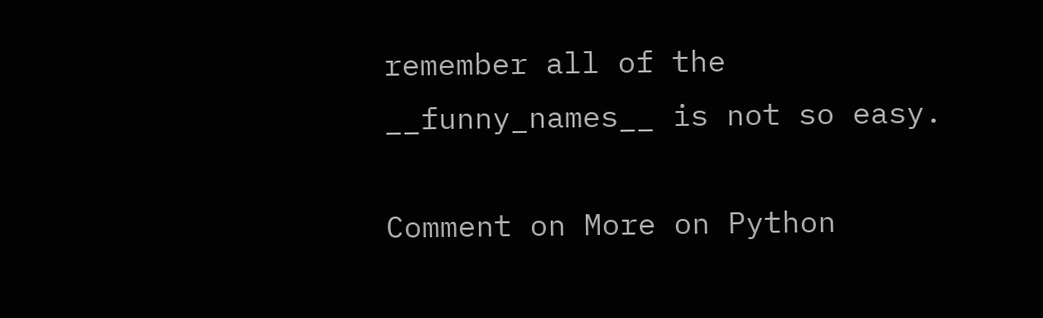remember all of the __funny_names__ is not so easy.

Comment on More on Python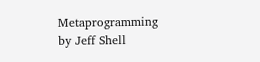Metaprogramming
by Jeff Shell